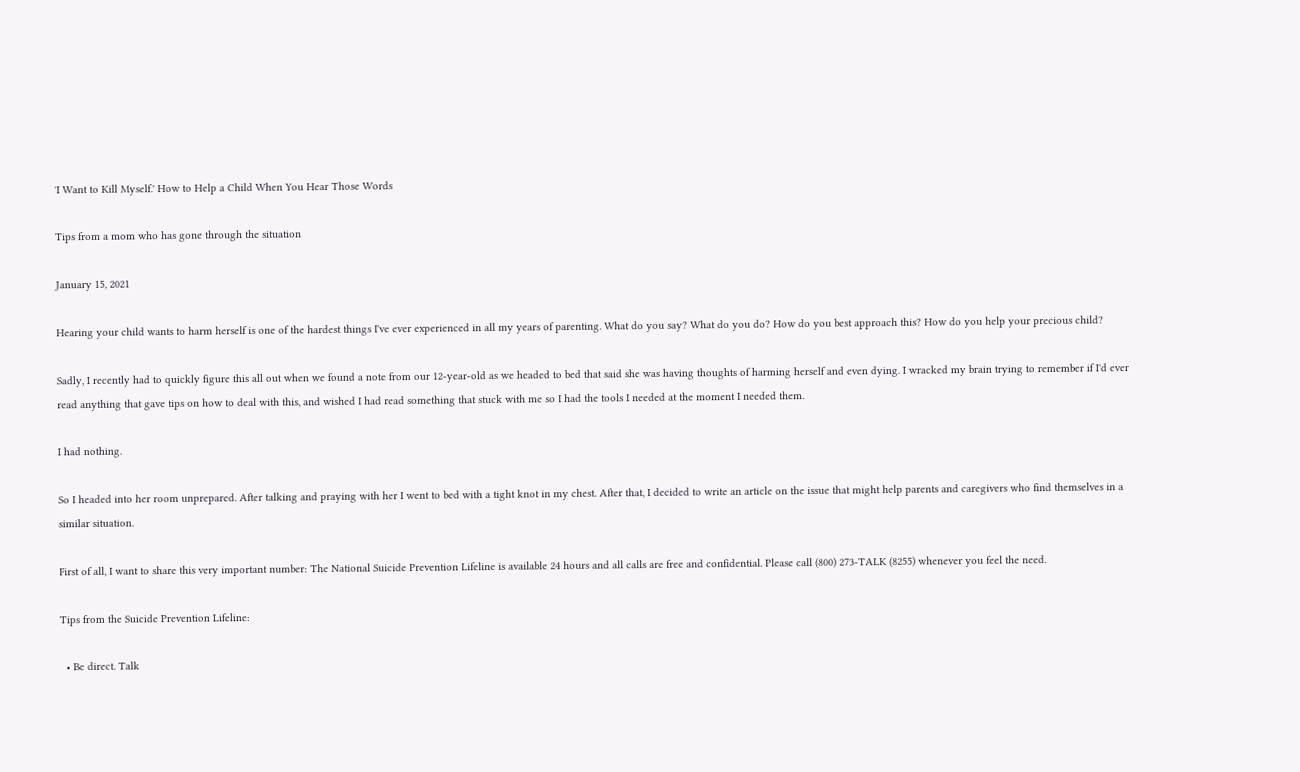'I Want to Kill Myself.' How to Help a Child When You Hear Those Words

Tips from a mom who has gone through the situation

January 15, 2021

Hearing your child wants to harm herself is one of the hardest things I've ever experienced in all my years of parenting. What do you say? What do you do? How do you best approach this? How do you help your precious child?

Sadly, I recently had to quickly figure this all out when we found a note from our 12-year-old as we headed to bed that said she was having thoughts of harming herself and even dying. I wracked my brain trying to remember if I'd ever read anything that gave tips on how to deal with this, and wished I had read something that stuck with me so I had the tools I needed at the moment I needed them.

I had nothing.

So I headed into her room unprepared. After talking and praying with her I went to bed with a tight knot in my chest. After that, I decided to write an article on the issue that might help parents and caregivers who find themselves in a similar situation.

First of all, I want to share this very important number: The National Suicide Prevention Lifeline is available 24 hours and all calls are free and confidential. Please call (800) 273-TALK (8255) whenever you feel the need.

Tips from the Suicide Prevention Lifeline:

  • Be direct. Talk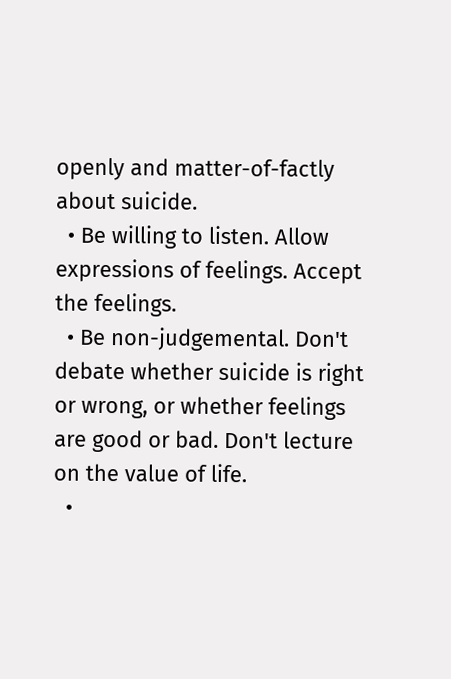openly and matter-of-factly about suicide.
  • Be willing to listen. Allow expressions of feelings. Accept the feelings.
  • Be non-judgemental. Don't debate whether suicide is right or wrong, or whether feelings are good or bad. Don't lecture on the value of life.
  •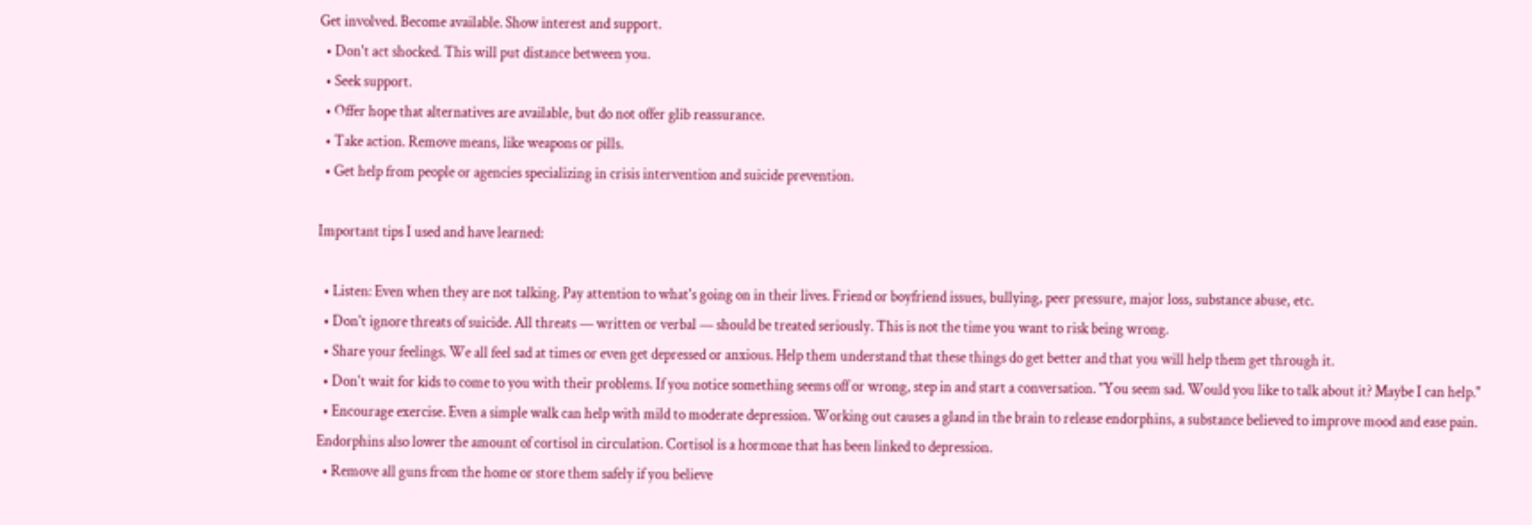Get involved. Become available. Show interest and support.
  • Don't act shocked. This will put distance between you.
  • Seek support.
  • Offer hope that alternatives are available, but do not offer glib reassurance.
  • Take action. Remove means, like weapons or pills.
  • Get help from people or agencies specializing in crisis intervention and suicide prevention.

Important tips I used and have learned:

  • Listen: Even when they are not talking. Pay attention to what's going on in their lives. Friend or boyfriend issues, bullying, peer pressure, major loss, substance abuse, etc.
  • Don't ignore threats of suicide. All threats — written or verbal — should be treated seriously. This is not the time you want to risk being wrong.
  • Share your feelings. We all feel sad at times or even get depressed or anxious. Help them understand that these things do get better and that you will help them get through it.
  • Don't wait for kids to come to you with their problems. If you notice something seems off or wrong, step in and start a conversation. "You seem sad. Would you like to talk about it? Maybe I can help."
  • Encourage exercise. Even a simple walk can help with mild to moderate depression. Working out causes a gland in the brain to release endorphins, a substance believed to improve mood and ease pain. Endorphins also lower the amount of cortisol in circulation. Cortisol is a hormone that has been linked to depression.
  • Remove all guns from the home or store them safely if you believe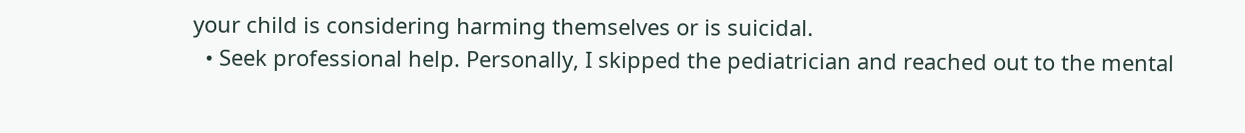your child is considering harming themselves or is suicidal.
  • Seek professional help. Personally, I skipped the pediatrician and reached out to the mental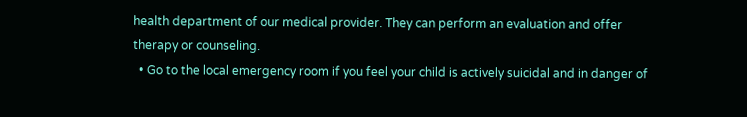health department of our medical provider. They can perform an evaluation and offer therapy or counseling.
  • Go to the local emergency room if you feel your child is actively suicidal and in danger of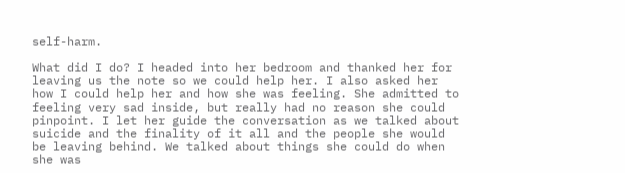self-harm.

What did I do? I headed into her bedroom and thanked her for leaving us the note so we could help her. I also asked her how I could help her and how she was feeling. She admitted to feeling very sad inside, but really had no reason she could pinpoint. I let her guide the conversation as we talked about suicide and the finality of it all and the people she would be leaving behind. We talked about things she could do when she was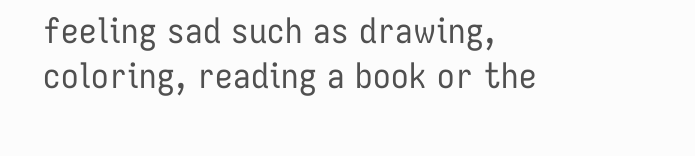feeling sad such as drawing, coloring, reading a book or the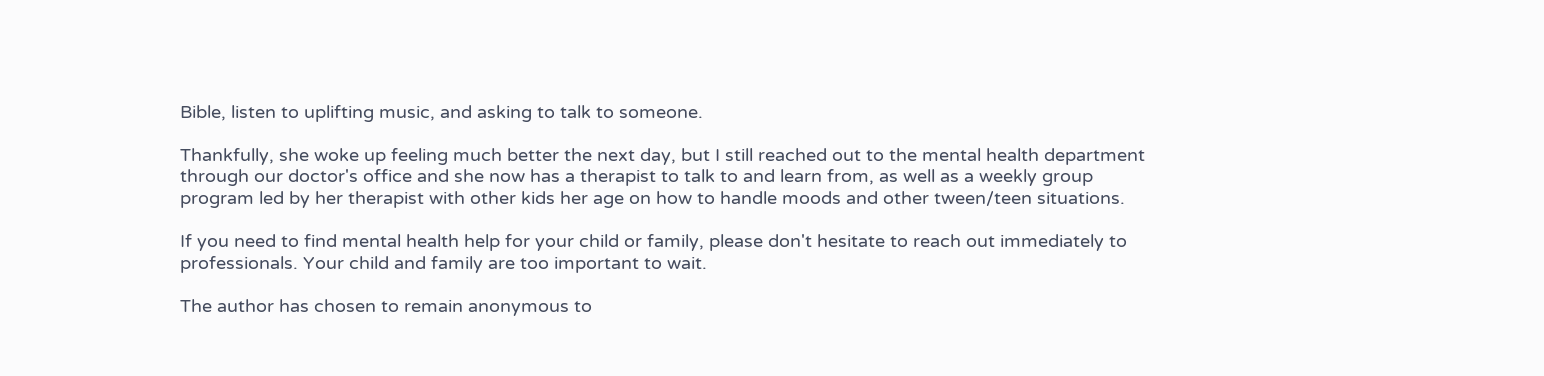Bible, listen to uplifting music, and asking to talk to someone.

Thankfully, she woke up feeling much better the next day, but I still reached out to the mental health department through our doctor's office and she now has a therapist to talk to and learn from, as well as a weekly group program led by her therapist with other kids her age on how to handle moods and other tween/teen situations.

If you need to find mental health help for your child or family, please don't hesitate to reach out immediately to professionals. Your child and family are too important to wait.

The author has chosen to remain anonymous to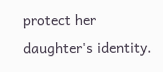protect her daughter's identity.